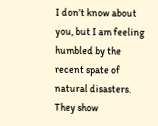I don’t know about you, but I am feeling humbled by the recent spate of natural disasters.   They show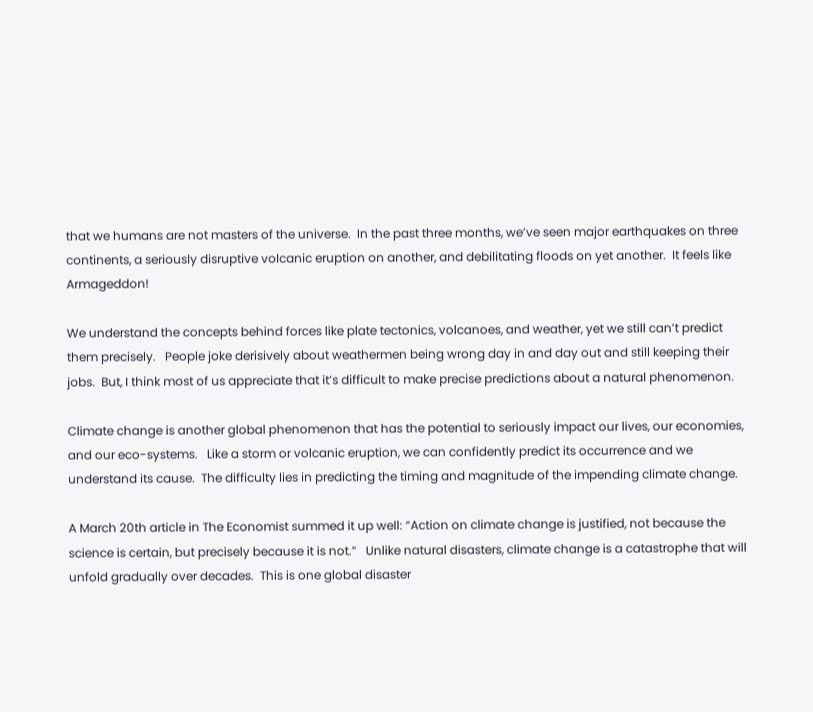that we humans are not masters of the universe.  In the past three months, we’ve seen major earthquakes on three continents, a seriously disruptive volcanic eruption on another, and debilitating floods on yet another.  It feels like Armageddon!

We understand the concepts behind forces like plate tectonics, volcanoes, and weather, yet we still can’t predict them precisely.   People joke derisively about weathermen being wrong day in and day out and still keeping their jobs.  But, I think most of us appreciate that it’s difficult to make precise predictions about a natural phenomenon.

Climate change is another global phenomenon that has the potential to seriously impact our lives, our economies, and our eco-systems.   Like a storm or volcanic eruption, we can confidently predict its occurrence and we understand its cause.  The difficulty lies in predicting the timing and magnitude of the impending climate change.

A March 20th article in The Economist summed it up well: “Action on climate change is justified, not because the science is certain, but precisely because it is not.”   Unlike natural disasters, climate change is a catastrophe that will unfold gradually over decades.  This is one global disaster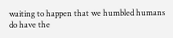waiting to happen that we humbled humans do have the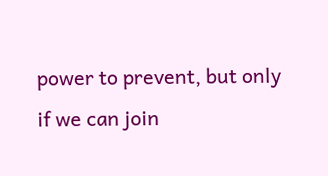power to prevent, but only if we can join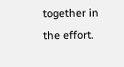together in the effort.